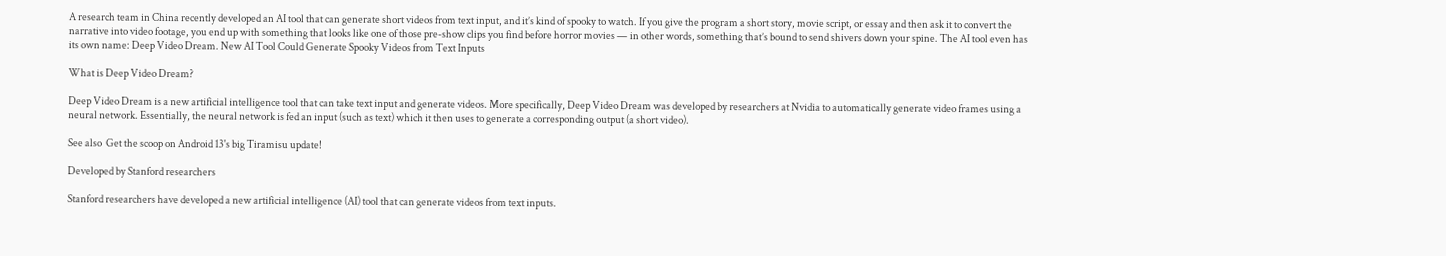A research team in China recently developed an AI tool that can generate short videos from text input, and it’s kind of spooky to watch. If you give the program a short story, movie script, or essay and then ask it to convert the narrative into video footage, you end up with something that looks like one of those pre-show clips you find before horror movies — in other words, something that’s bound to send shivers down your spine. The AI tool even has its own name: Deep Video Dream. New AI Tool Could Generate Spooky Videos from Text Inputs

What is Deep Video Dream?

Deep Video Dream is a new artificial intelligence tool that can take text input and generate videos. More specifically, Deep Video Dream was developed by researchers at Nvidia to automatically generate video frames using a neural network. Essentially, the neural network is fed an input (such as text) which it then uses to generate a corresponding output (a short video).

See also  Get the scoop on Android 13's big Tiramisu update!

Developed by Stanford researchers

Stanford researchers have developed a new artificial intelligence (AI) tool that can generate videos from text inputs.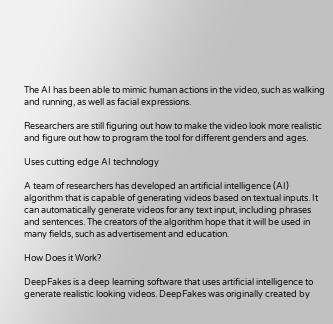The AI has been able to mimic human actions in the video, such as walking and running, as well as facial expressions.

Researchers are still figuring out how to make the video look more realistic and figure out how to program the tool for different genders and ages.

Uses cutting edge AI technology

A team of researchers has developed an artificial intelligence (AI) algorithm that is capable of generating videos based on textual inputs. It can automatically generate videos for any text input, including phrases and sentences. The creators of the algorithm hope that it will be used in many fields, such as advertisement and education.

How Does it Work?

DeepFakes is a deep learning software that uses artificial intelligence to generate realistic looking videos. DeepFakes was originally created by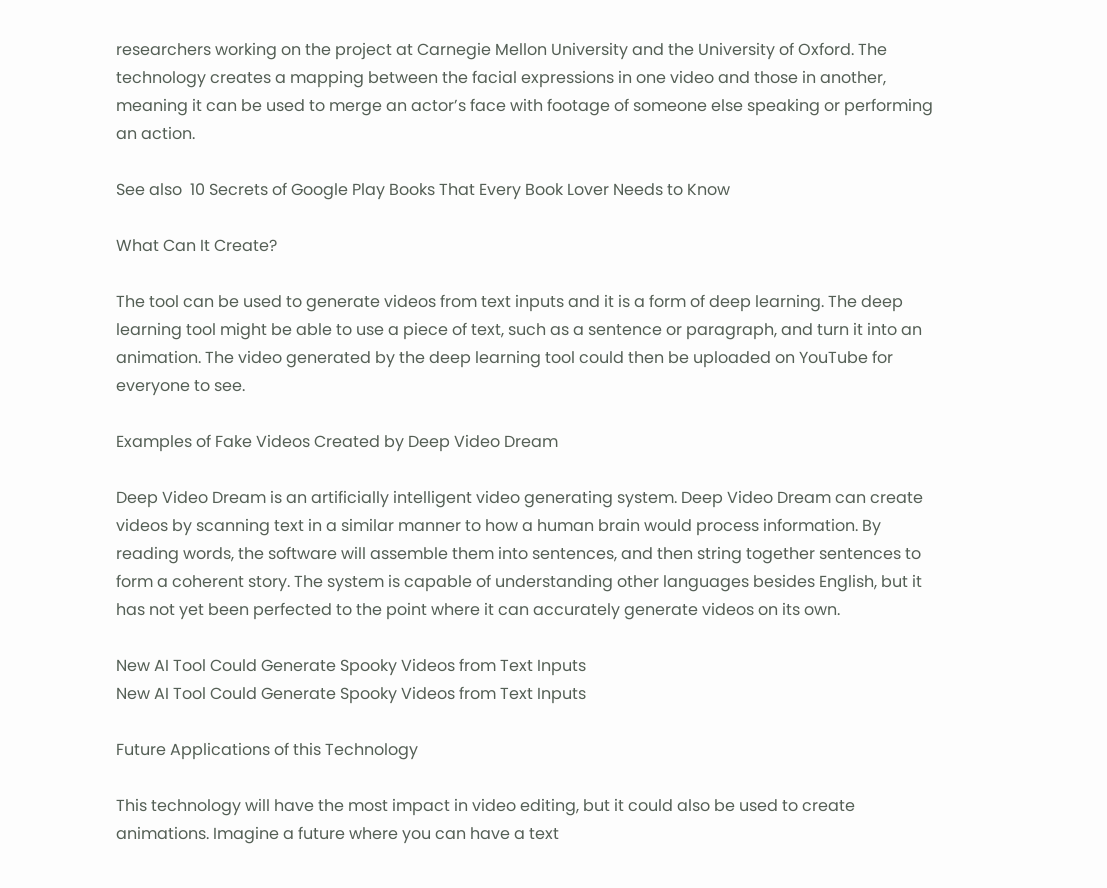researchers working on the project at Carnegie Mellon University and the University of Oxford. The technology creates a mapping between the facial expressions in one video and those in another, meaning it can be used to merge an actor’s face with footage of someone else speaking or performing an action.

See also  10 Secrets of Google Play Books That Every Book Lover Needs to Know

What Can It Create?

The tool can be used to generate videos from text inputs and it is a form of deep learning. The deep learning tool might be able to use a piece of text, such as a sentence or paragraph, and turn it into an animation. The video generated by the deep learning tool could then be uploaded on YouTube for everyone to see.

Examples of Fake Videos Created by Deep Video Dream

Deep Video Dream is an artificially intelligent video generating system. Deep Video Dream can create videos by scanning text in a similar manner to how a human brain would process information. By reading words, the software will assemble them into sentences, and then string together sentences to form a coherent story. The system is capable of understanding other languages besides English, but it has not yet been perfected to the point where it can accurately generate videos on its own.

New AI Tool Could Generate Spooky Videos from Text Inputs
New AI Tool Could Generate Spooky Videos from Text Inputs

Future Applications of this Technology

This technology will have the most impact in video editing, but it could also be used to create animations. Imagine a future where you can have a text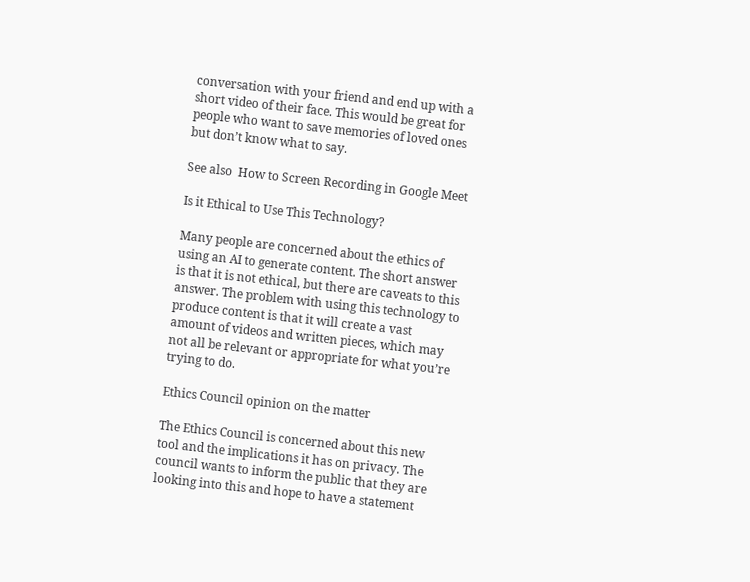conversation with your friend and end up with a short video of their face. This would be great for people who want to save memories of loved ones but don’t know what to say.

See also  How to Screen Recording in Google Meet

Is it Ethical to Use This Technology?

Many people are concerned about the ethics of using an AI to generate content. The short answer is that it is not ethical, but there are caveats to this answer. The problem with using this technology to produce content is that it will create a vast amount of videos and written pieces, which may not all be relevant or appropriate for what you’re trying to do.

Ethics Council opinion on the matter

The Ethics Council is concerned about this new tool and the implications it has on privacy. The council wants to inform the public that they are looking into this and hope to have a statement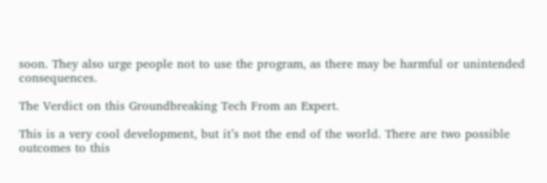soon. They also urge people not to use the program, as there may be harmful or unintended consequences.

The Verdict on this Groundbreaking Tech From an Expert.

This is a very cool development, but it’s not the end of the world. There are two possible outcomes to this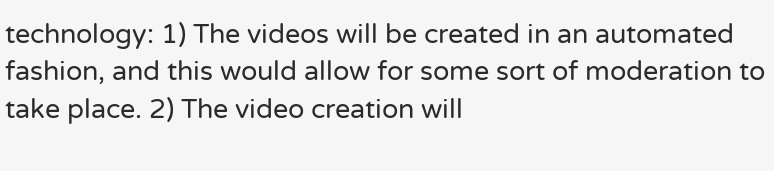technology: 1) The videos will be created in an automated fashion, and this would allow for some sort of moderation to take place. 2) The video creation will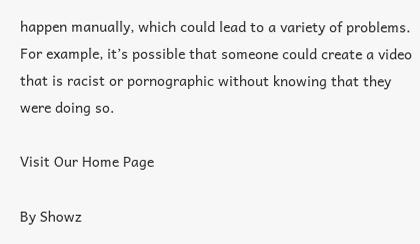happen manually, which could lead to a variety of problems. For example, it’s possible that someone could create a video that is racist or pornographic without knowing that they were doing so.

Visit Our Home Page

By Showz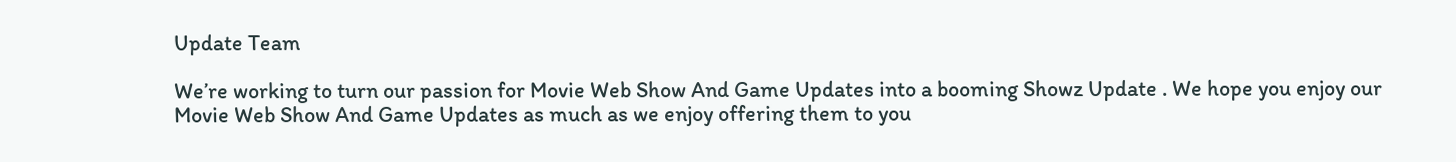Update Team

We’re working to turn our passion for Movie Web Show And Game Updates into a booming Showz Update . We hope you enjoy our Movie Web Show And Game Updates as much as we enjoy offering them to you